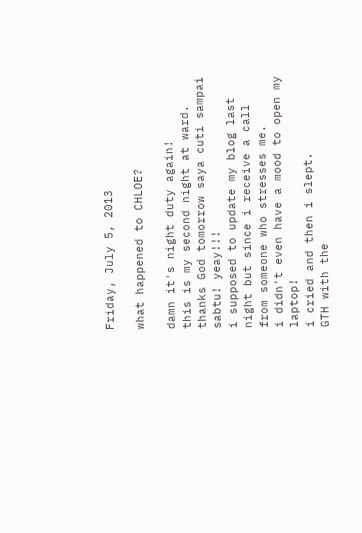Friday, July 5, 2013

what happened to CHLOE?

damn it's night duty again!
this is my second night at ward. thanks God tomorrow saya cuti sampai sabtu! yeay!!!
i supposed to update my blog last night but since i receive a call from someone who stresses me.
i didn't even have a mood to open my laptop!
i cried and then i slept.
GTH with the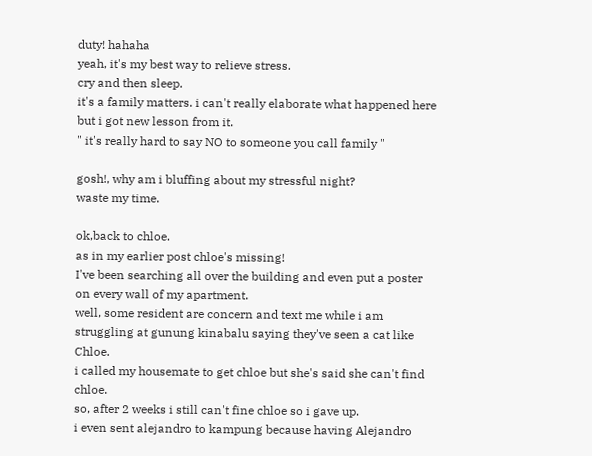duty! hahaha
yeah, it's my best way to relieve stress.
cry and then sleep.
it's a family matters. i can't really elaborate what happened here but i got new lesson from it.
" it's really hard to say NO to someone you call family "

gosh!, why am i bluffing about my stressful night?
waste my time.

ok,back to chloe.
as in my earlier post chloe's missing!
I've been searching all over the building and even put a poster on every wall of my apartment.
well, some resident are concern and text me while i am struggling at gunung kinabalu saying they've seen a cat like Chloe.
i called my housemate to get chloe but she's said she can't find chloe.
so, after 2 weeks i still can't fine chloe so i gave up.
i even sent alejandro to kampung because having Alejandro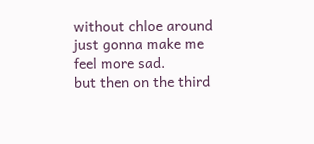without chloe around just gonna make me feel more sad.
but then on the third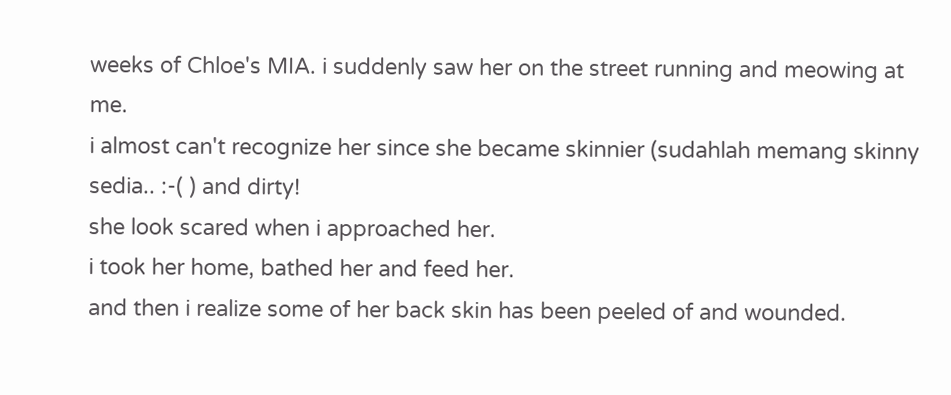weeks of Chloe's MIA. i suddenly saw her on the street running and meowing at me.
i almost can't recognize her since she became skinnier (sudahlah memang skinny sedia.. :-( ) and dirty!
she look scared when i approached her.
i took her home, bathed her and feed her.
and then i realize some of her back skin has been peeled of and wounded.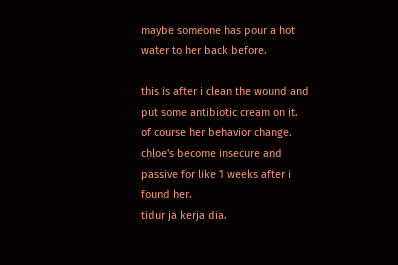maybe someone has pour a hot water to her back before.

this is after i clean the wound and put some antibiotic cream on it.
of course her behavior change.
chloe's become insecure and passive for like 1 weeks after i found her.
tidur ja kerja dia.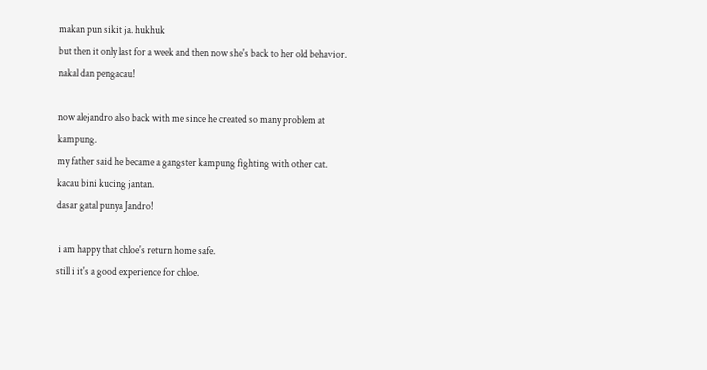makan pun sikit ja. hukhuk
but then it only last for a week and then now she's back to her old behavior.
nakal dan pengacau!

now alejandro also back with me since he created so many problem at kampung.
my father said he became a gangster kampung fighting with other cat.
kacau bini kucing jantan.
dasar gatal punya Jandro!

 i am happy that chloe's return home safe.
still i it's a good experience for chloe.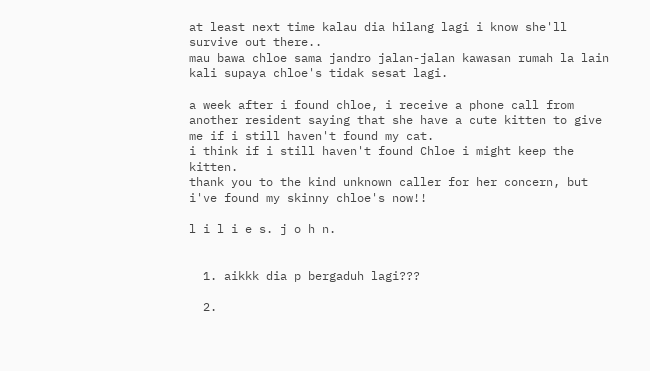at least next time kalau dia hilang lagi i know she'll survive out there..
mau bawa chloe sama jandro jalan-jalan kawasan rumah la lain kali supaya chloe's tidak sesat lagi.

a week after i found chloe, i receive a phone call from another resident saying that she have a cute kitten to give me if i still haven't found my cat.
i think if i still haven't found Chloe i might keep the kitten.
thank you to the kind unknown caller for her concern, but i've found my skinny chloe's now!!

l i l i e s. j o h n.


  1. aikkk dia p bergaduh lagi???

  2.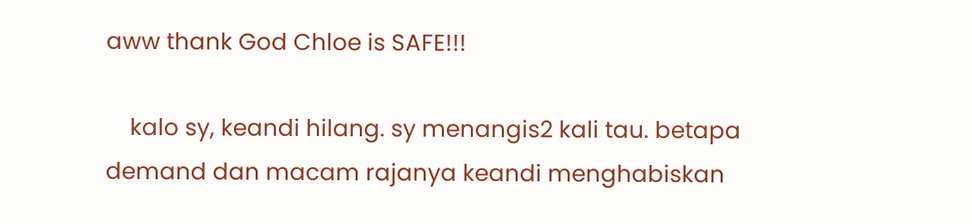aww thank God Chloe is SAFE!!!

    kalo sy, keandi hilang. sy menangis2 kali tau. betapa demand dan macam rajanya keandi menghabiskan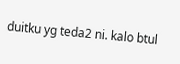duitku yg teda2 ni. kalo btul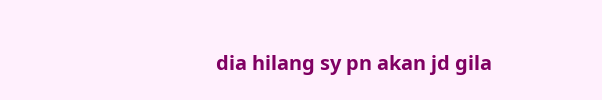dia hilang sy pn akan jd gila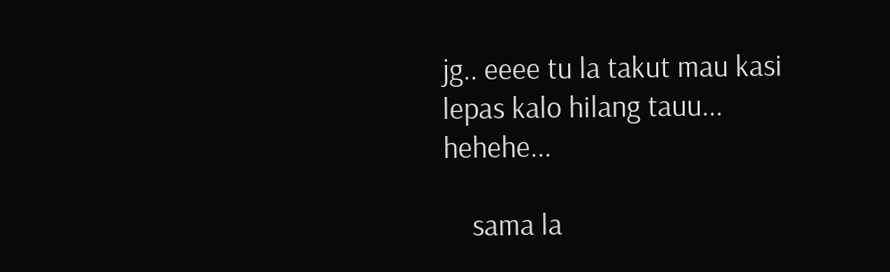jg.. eeee tu la takut mau kasi lepas kalo hilang tauu... hehehe...

    sama la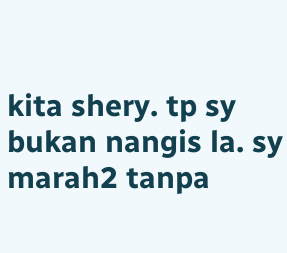kita shery. tp sy bukan nangis la. sy marah2 tanpa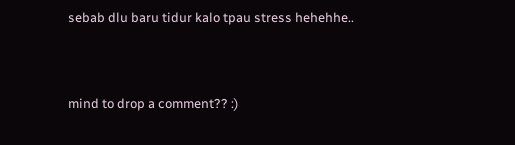sebab dlu baru tidur kalo tpau stress hehehhe..


mind to drop a comment?? :)